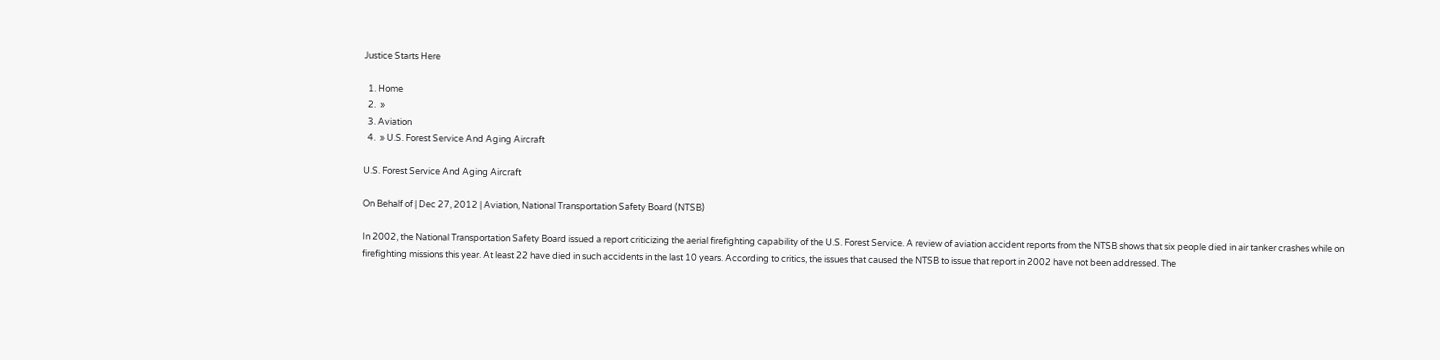Justice Starts Here

  1. Home
  2.  »
  3. Aviation
  4.  » U.S. Forest Service And Aging Aircraft

U.S. Forest Service And Aging Aircraft

On Behalf of | Dec 27, 2012 | Aviation, National Transportation Safety Board (NTSB)

In 2002, the National Transportation Safety Board issued a report criticizing the aerial firefighting capability of the U.S. Forest Service. A review of aviation accident reports from the NTSB shows that six people died in air tanker crashes while on firefighting missions this year. At least 22 have died in such accidents in the last 10 years. According to critics, the issues that caused the NTSB to issue that report in 2002 have not been addressed. The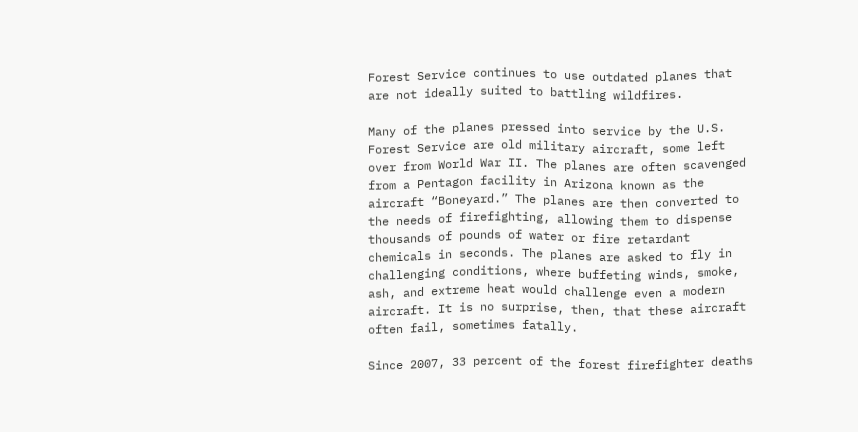Forest Service continues to use outdated planes that are not ideally suited to battling wildfires.

Many of the planes pressed into service by the U.S. Forest Service are old military aircraft, some left over from World War II. The planes are often scavenged from a Pentagon facility in Arizona known as the aircraft “Boneyard.” The planes are then converted to the needs of firefighting, allowing them to dispense thousands of pounds of water or fire retardant chemicals in seconds. The planes are asked to fly in challenging conditions, where buffeting winds, smoke, ash, and extreme heat would challenge even a modern aircraft. It is no surprise, then, that these aircraft often fail, sometimes fatally.

Since 2007, 33 percent of the forest firefighter deaths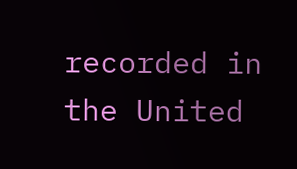recorded in the United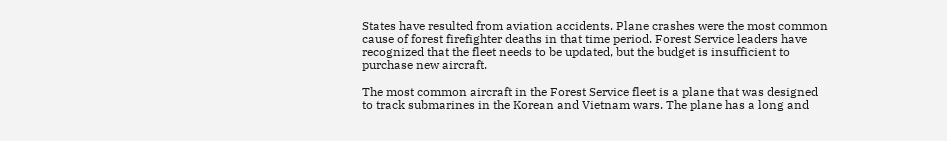States have resulted from aviation accidents. Plane crashes were the most common cause of forest firefighter deaths in that time period. Forest Service leaders have recognized that the fleet needs to be updated, but the budget is insufficient to purchase new aircraft.

The most common aircraft in the Forest Service fleet is a plane that was designed to track submarines in the Korean and Vietnam wars. The plane has a long and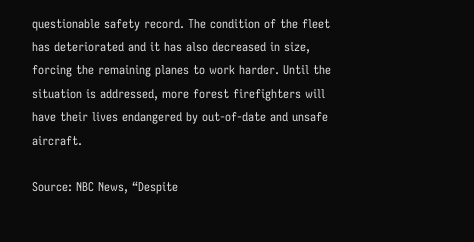questionable safety record. The condition of the fleet has deteriorated and it has also decreased in size, forcing the remaining planes to work harder. Until the situation is addressed, more forest firefighters will have their lives endangered by out-of-date and unsafe aircraft.

Source: NBC News, “Despite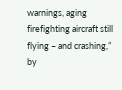warnings, aging firefighting aircraft still flying – and crashing,” by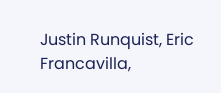Justin Runquist, Eric Francavilla,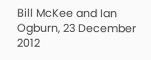Bill McKee and Ian Ogburn, 23 December 2012